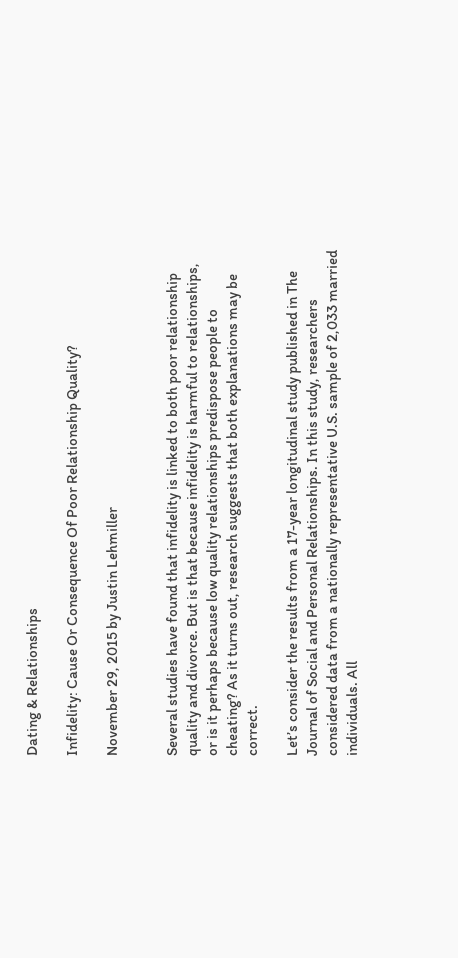Dating & Relationships

Infidelity: Cause Or Consequence Of Poor Relationship Quality?

November 29, 2015 by Justin Lehmiller


Several studies have found that infidelity is linked to both poor relationship quality and divorce. But is that because infidelity is harmful to relationships, or is it perhaps because low quality relationships predispose people to cheating? As it turns out, research suggests that both explanations may be correct.

Let’s consider the results from a 17-year longitudinal study published in The Journal of Social and Personal Relationships. In this study, researchers considered data from a nationally representative U.S. sample of 2,033 married individuals. All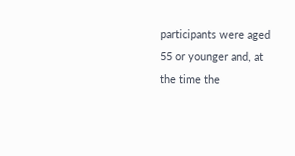participants were aged 55 or younger and, at the time the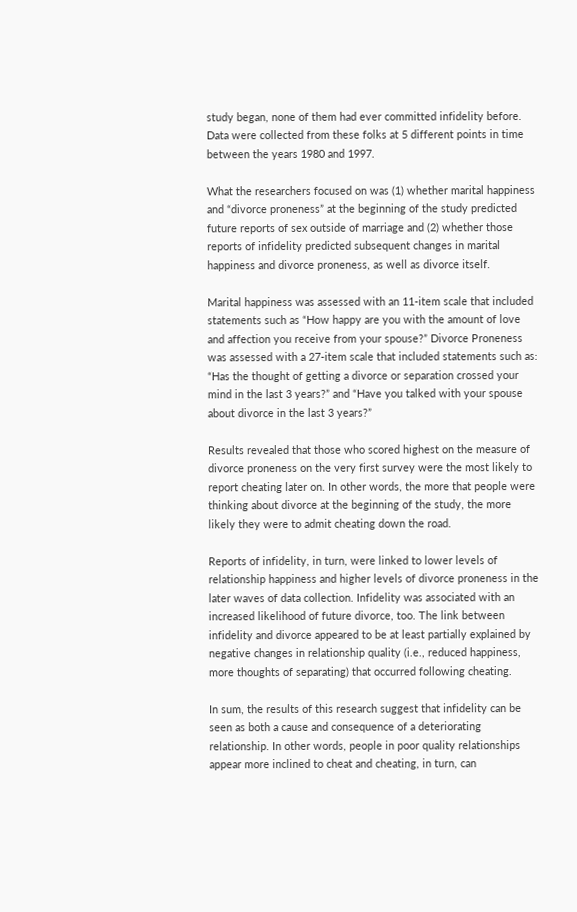study began, none of them had ever committed infidelity before. Data were collected from these folks at 5 different points in time between the years 1980 and 1997.

What the researchers focused on was (1) whether marital happiness and “divorce proneness” at the beginning of the study predicted future reports of sex outside of marriage and (2) whether those reports of infidelity predicted subsequent changes in marital happiness and divorce proneness, as well as divorce itself.

Marital happiness was assessed with an 11-item scale that included statements such as “How happy are you with the amount of love and affection you receive from your spouse?” Divorce Proneness was assessed with a 27-item scale that included statements such as: “Has the thought of getting a divorce or separation crossed your mind in the last 3 years?” and “Have you talked with your spouse about divorce in the last 3 years?”

Results revealed that those who scored highest on the measure of divorce proneness on the very first survey were the most likely to report cheating later on. In other words, the more that people were thinking about divorce at the beginning of the study, the more likely they were to admit cheating down the road.

Reports of infidelity, in turn, were linked to lower levels of relationship happiness and higher levels of divorce proneness in the later waves of data collection. Infidelity was associated with an increased likelihood of future divorce, too. The link between infidelity and divorce appeared to be at least partially explained by negative changes in relationship quality (i.e., reduced happiness, more thoughts of separating) that occurred following cheating.

In sum, the results of this research suggest that infidelity can be seen as both a cause and consequence of a deteriorating relationship. In other words, people in poor quality relationships appear more inclined to cheat and cheating, in turn, can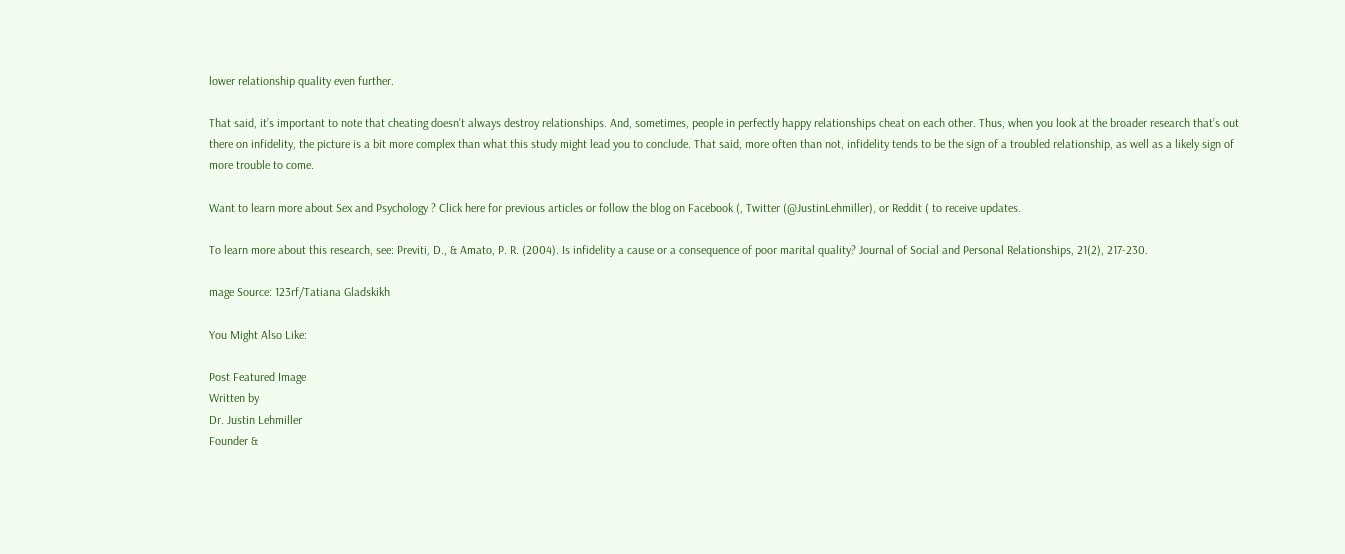lower relationship quality even further.

That said, it’s important to note that cheating doesn’t always destroy relationships. And, sometimes, people in perfectly happy relationships cheat on each other. Thus, when you look at the broader research that’s out there on infidelity, the picture is a bit more complex than what this study might lead you to conclude. That said, more often than not, infidelity tends to be the sign of a troubled relationship, as well as a likely sign of more trouble to come.

Want to learn more about Sex and Psychology ? Click here for previous articles or follow the blog on Facebook (, Twitter (@JustinLehmiller), or Reddit ( to receive updates.

To learn more about this research, see: Previti, D., & Amato, P. R. (2004). Is infidelity a cause or a consequence of poor marital quality? Journal of Social and Personal Relationships, 21(2), 217-230.

mage Source: 123rf/Tatiana Gladskikh

You Might Also Like:

Post Featured Image
Written by
Dr. Justin Lehmiller
Founder &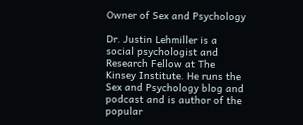Owner of Sex and Psychology

Dr. Justin Lehmiller is a social psychologist and Research Fellow at The Kinsey Institute. He runs the Sex and Psychology blog and podcast and is author of the popular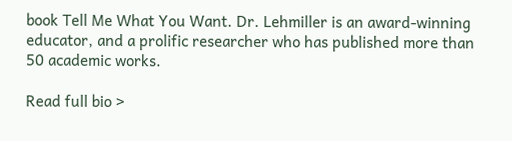book Tell Me What You Want. Dr. Lehmiller is an award-winning educator, and a prolific researcher who has published more than 50 academic works.

Read full bio >